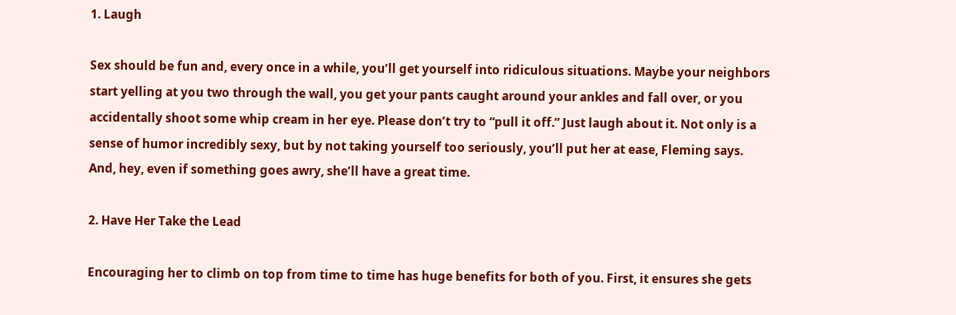1. Laugh

Sex should be fun and, every once in a while, you’ll get yourself into ridiculous situations. Maybe your neighbors start yelling at you two through the wall, you get your pants caught around your ankles and fall over, or you accidentally shoot some whip cream in her eye. Please don’t try to “pull it off.” Just laugh about it. Not only is a sense of humor incredibly sexy, but by not taking yourself too seriously, you’ll put her at ease, Fleming says. And, hey, even if something goes awry, she’ll have a great time.

2. Have Her Take the Lead

Encouraging her to climb on top from time to time has huge benefits for both of you. First, it ensures she gets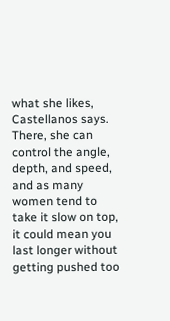what she likes, Castellanos says. There, she can control the angle, depth, and speed, and as many women tend to take it slow on top, it could mean you last longer without getting pushed too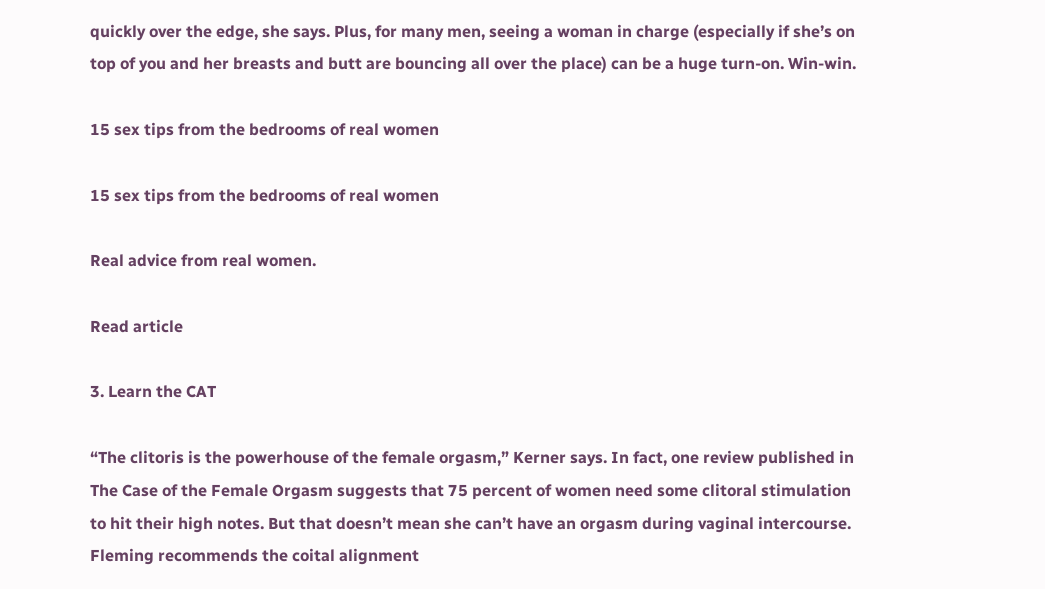quickly over the edge, she says. Plus, for many men, seeing a woman in charge (especially if she’s on top of you and her breasts and butt are bouncing all over the place) can be a huge turn-on. Win-win.

15 sex tips from the bedrooms of real women

15 sex tips from the bedrooms of real women

Real advice from real women.

Read article

3. Learn the CAT

“The clitoris is the powerhouse of the female orgasm,” Kerner says. In fact, one review published in The Case of the Female Orgasm suggests that 75 percent of women need some clitoral stimulation to hit their high notes. But that doesn’t mean she can’t have an orgasm during vaginal intercourse. Fleming recommends the coital alignment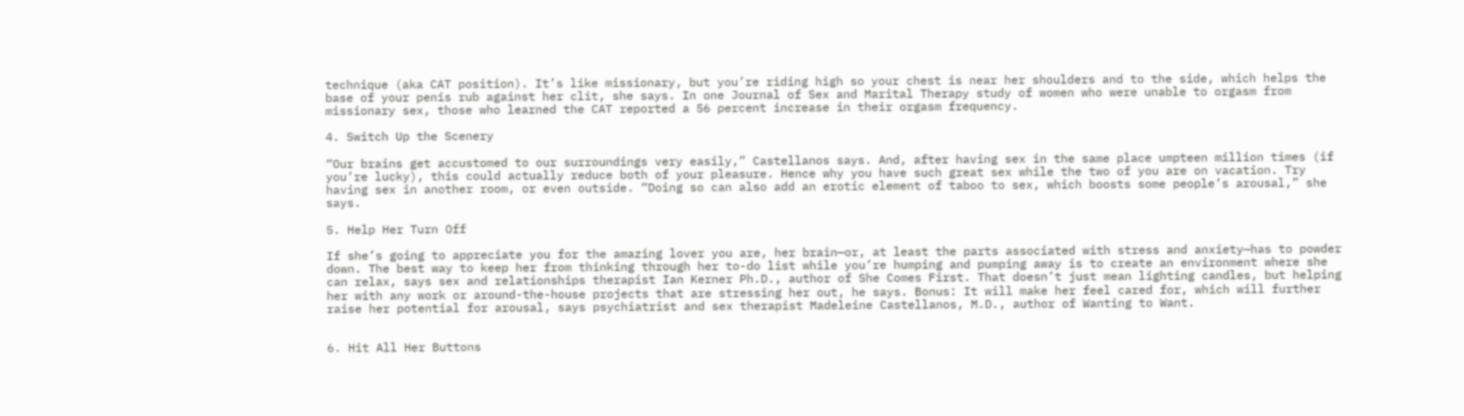technique (aka CAT position). It’s like missionary, but you’re riding high so your chest is near her shoulders and to the side, which helps the base of your penis rub against her clit, she says. In one Journal of Sex and Marital Therapy study of women who were unable to orgasm from missionary sex, those who learned the CAT reported a 56 percent increase in their orgasm frequency.

4. Switch Up the Scenery

“Our brains get accustomed to our surroundings very easily,” Castellanos says. And, after having sex in the same place umpteen million times (if you’re lucky), this could actually reduce both of your pleasure. Hence why you have such great sex while the two of you are on vacation. Try having sex in another room, or even outside. “Doing so can also add an erotic element of taboo to sex, which boosts some people’s arousal,” she says.

5. Help Her Turn Off

If she’s going to appreciate you for the amazing lover you are, her brain—or, at least the parts associated with stress and anxiety—has to powder down. The best way to keep her from thinking through her to-do list while you’re humping and pumping away is to create an environment where she can relax, says sex and relationships therapist Ian Kerner Ph.D., author of She Comes First. That doesn’t just mean lighting candles, but helping her with any work or around-the-house projects that are stressing her out, he says. Bonus: It will make her feel cared for, which will further raise her potential for arousal, says psychiatrist and sex therapist Madeleine Castellanos, M.D., author of Wanting to Want.


6. Hit All Her Buttons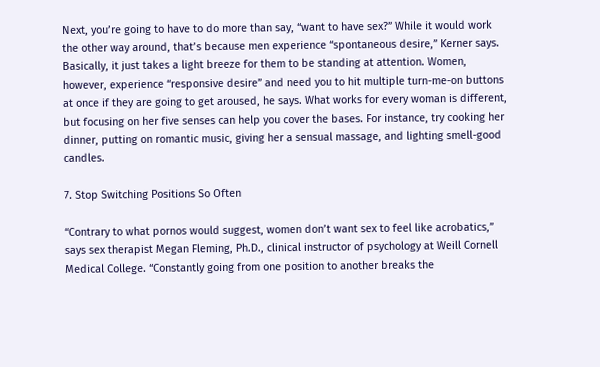Next, you’re going to have to do more than say, “want to have sex?” While it would work the other way around, that’s because men experience “spontaneous desire,” Kerner says. Basically, it just takes a light breeze for them to be standing at attention. Women, however, experience “responsive desire” and need you to hit multiple turn-me-on buttons at once if they are going to get aroused, he says. What works for every woman is different, but focusing on her five senses can help you cover the bases. For instance, try cooking her dinner, putting on romantic music, giving her a sensual massage, and lighting smell-good candles.

7. Stop Switching Positions So Often

“Contrary to what pornos would suggest, women don’t want sex to feel like acrobatics,” says sex therapist Megan Fleming, Ph.D., clinical instructor of psychology at Weill Cornell Medical College. “Constantly going from one position to another breaks the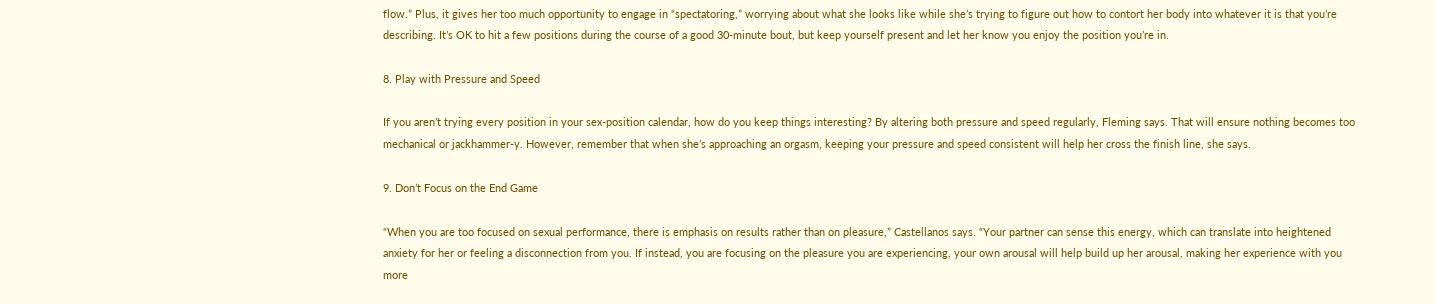flow.” Plus, it gives her too much opportunity to engage in “spectatoring,” worrying about what she looks like while she’s trying to figure out how to contort her body into whatever it is that you’re describing. It’s OK to hit a few positions during the course of a good 30-minute bout, but keep yourself present and let her know you enjoy the position you’re in.

8. Play with Pressure and Speed

If you aren’t trying every position in your sex-position calendar, how do you keep things interesting? By altering both pressure and speed regularly, Fleming says. That will ensure nothing becomes too mechanical or jackhammer-y. However, remember that when she’s approaching an orgasm, keeping your pressure and speed consistent will help her cross the finish line, she says.

9. Don’t Focus on the End Game

“When you are too focused on sexual performance, there is emphasis on results rather than on pleasure,” Castellanos says. “Your partner can sense this energy, which can translate into heightened anxiety for her or feeling a disconnection from you. If instead, you are focusing on the pleasure you are experiencing, your own arousal will help build up her arousal, making her experience with you more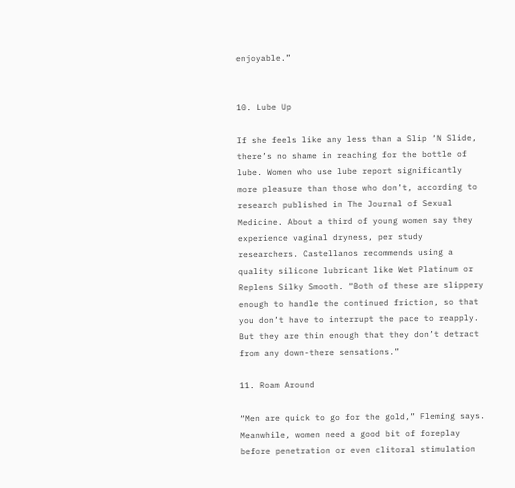enjoyable.”


10. Lube Up

If she feels like any less than a Slip ‘N Slide, there’s no shame in reaching for the bottle of lube. Women who use lube report significantly more pleasure than those who don’t, according to research published in The Journal of Sexual Medicine. About a third of young women say they experience vaginal dryness, per study researchers. Castellanos recommends using a quality silicone lubricant like Wet Platinum or Replens Silky Smooth. “Both of these are slippery enough to handle the continued friction, so that you don’t have to interrupt the pace to reapply. But they are thin enough that they don’t detract from any down-there sensations.”

11. Roam Around

“Men are quick to go for the gold,” Fleming says. Meanwhile, women need a good bit of foreplay before penetration or even clitoral stimulation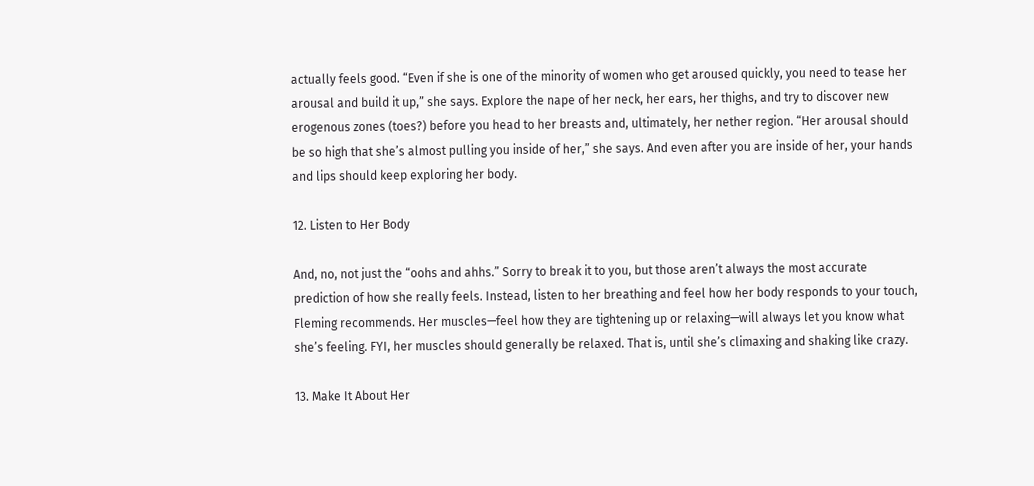actually feels good. “Even if she is one of the minority of women who get aroused quickly, you need to tease her arousal and build it up,” she says. Explore the nape of her neck, her ears, her thighs, and try to discover new erogenous zones (toes?) before you head to her breasts and, ultimately, her nether region. “Her arousal should be so high that she’s almost pulling you inside of her,” she says. And even after you are inside of her, your hands and lips should keep exploring her body.

12. Listen to Her Body

And, no, not just the “oohs and ahhs.” Sorry to break it to you, but those aren’t always the most accurate prediction of how she really feels. Instead, listen to her breathing and feel how her body responds to your touch, Fleming recommends. Her muscles—feel how they are tightening up or relaxing—will always let you know what she’s feeling. FYI, her muscles should generally be relaxed. That is, until she’s climaxing and shaking like crazy.

13. Make It About Her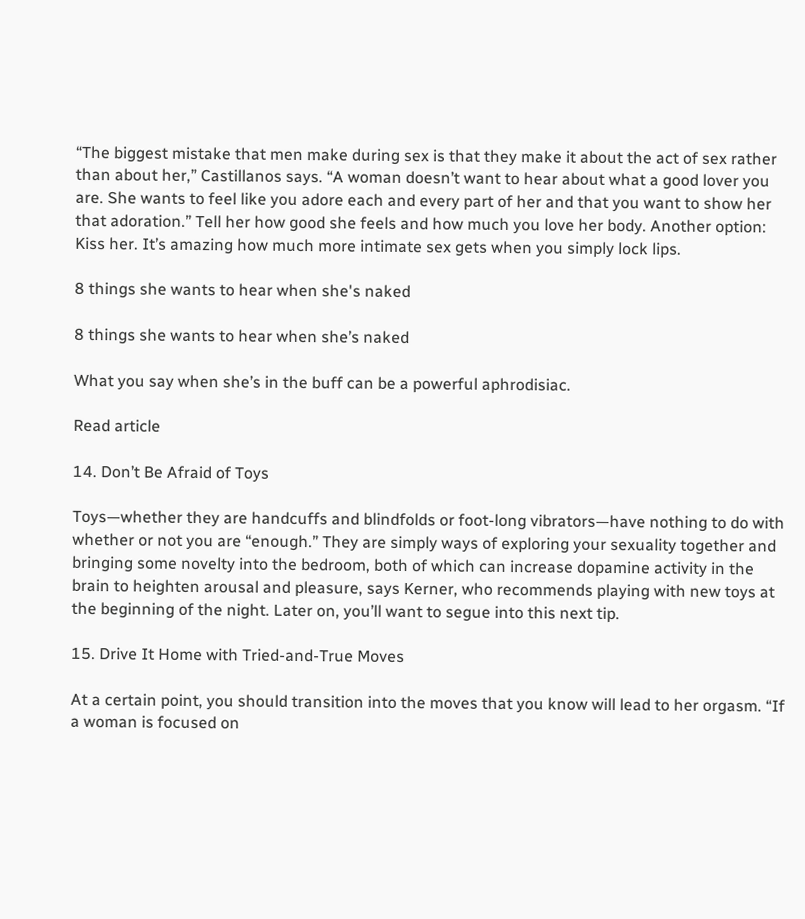“The biggest mistake that men make during sex is that they make it about the act of sex rather than about her,” Castillanos says. “A woman doesn’t want to hear about what a good lover you are. She wants to feel like you adore each and every part of her and that you want to show her that adoration.” Tell her how good she feels and how much you love her body. Another option: Kiss her. It’s amazing how much more intimate sex gets when you simply lock lips.

8 things she wants to hear when she's naked

8 things she wants to hear when she’s naked

What you say when she’s in the buff can be a powerful aphrodisiac.

Read article

14. Don’t Be Afraid of Toys

Toys—whether they are handcuffs and blindfolds or foot-long vibrators—have nothing to do with whether or not you are “enough.” They are simply ways of exploring your sexuality together and bringing some novelty into the bedroom, both of which can increase dopamine activity in the brain to heighten arousal and pleasure, says Kerner, who recommends playing with new toys at the beginning of the night. Later on, you’ll want to segue into this next tip.

15. Drive It Home with Tried-and-True Moves

At a certain point, you should transition into the moves that you know will lead to her orgasm. “If a woman is focused on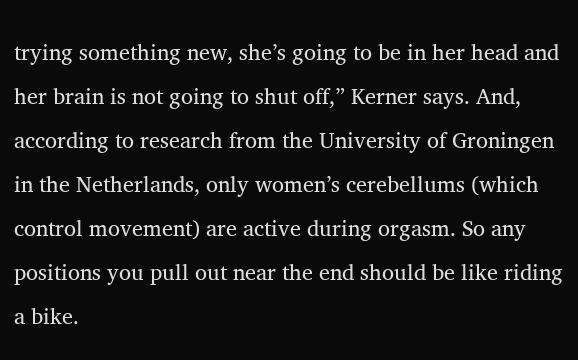trying something new, she’s going to be in her head and her brain is not going to shut off,” Kerner says. And, according to research from the University of Groningen in the Netherlands, only women’s cerebellums (which control movement) are active during orgasm. So any positions you pull out near the end should be like riding a bike.